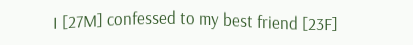I [27M] confessed to my best friend [23F]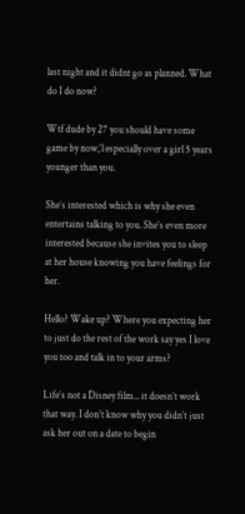last night and it didnt go as planned. What do I do now?

Wtf dude by 27 you should have some game by now,‘l especially over a girl 5 years younger than you.

She’s interested which is why she even entertains talking to you. She’s even more interested because she invites you to sleep at her house knowing you have feelings for her.

Hello? Wake up? Where you expecting her to just do the rest of the work say yes I love you too and talk in to your arms?

Life’s not a Disney film... it doesn’t work that way. I don’t know why you didn’t just ask her out on a date to begin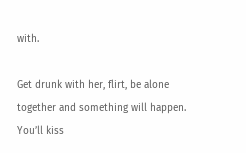with.

Get drunk with her, flirt, be alone together and something will happen. You’ll kiss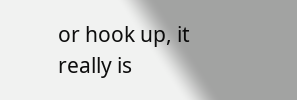or hook up, it really is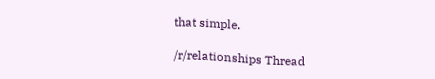that simple.

/r/relationships Thread